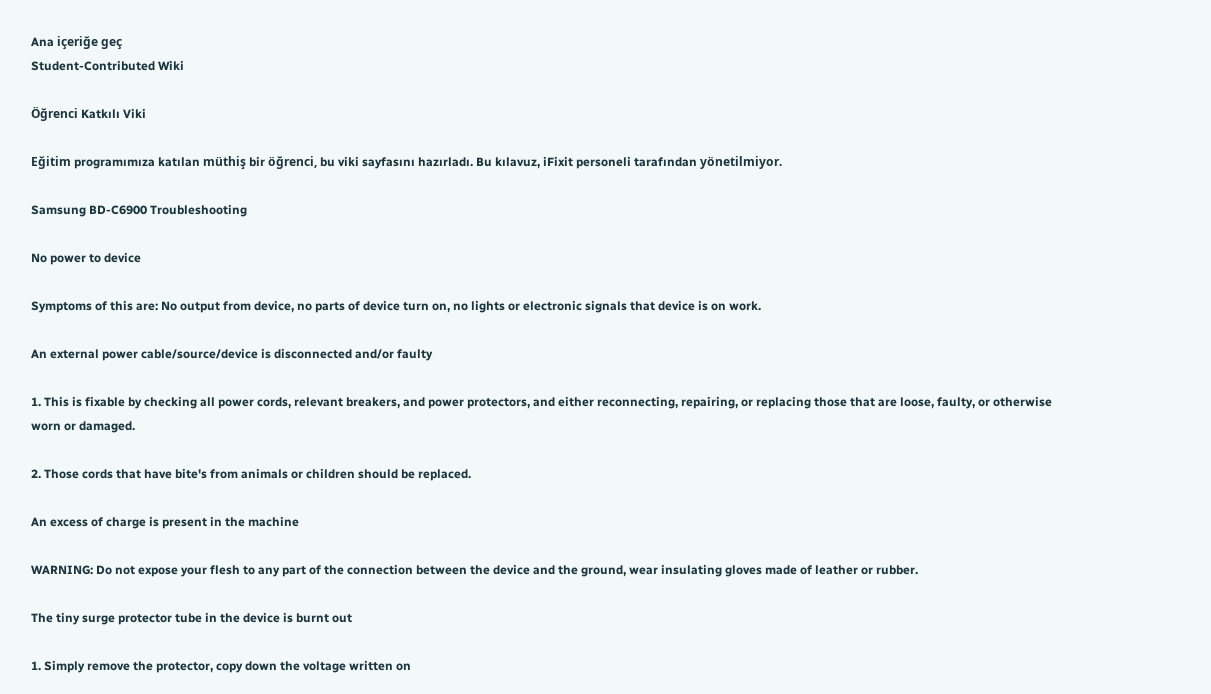Ana içeriğe geç
Student-Contributed Wiki

Öğrenci Katkılı Viki

Eğitim programımıza katılan müthiş bir öğrenci, bu viki sayfasını hazırladı. Bu kılavuz, iFixit personeli tarafından yönetilmiyor.

Samsung BD-C6900 Troubleshooting

No power to device

Symptoms of this are: No output from device, no parts of device turn on, no lights or electronic signals that device is on work.

An external power cable/source/device is disconnected and/or faulty

1. This is fixable by checking all power cords, relevant breakers, and power protectors, and either reconnecting, repairing, or replacing those that are loose, faulty, or otherwise worn or damaged.

2. Those cords that have bite's from animals or children should be replaced.

An excess of charge is present in the machine

WARNING: Do not expose your flesh to any part of the connection between the device and the ground, wear insulating gloves made of leather or rubber.

The tiny surge protector tube in the device is burnt out

1. Simply remove the protector, copy down the voltage written on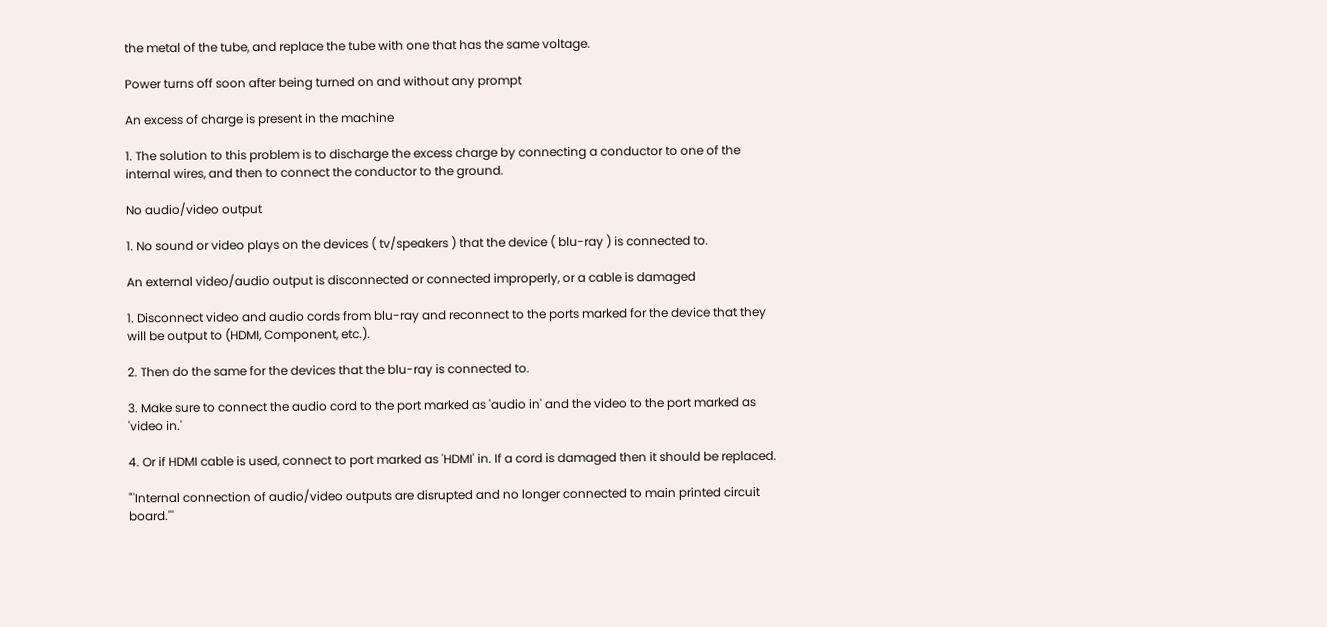the metal of the tube, and replace the tube with one that has the same voltage.

Power turns off soon after being turned on and without any prompt

An excess of charge is present in the machine

1. The solution to this problem is to discharge the excess charge by connecting a conductor to one of the internal wires, and then to connect the conductor to the ground.

No audio/video output

1. No sound or video plays on the devices ( tv/speakers ) that the device ( blu-ray ) is connected to.

An external video/audio output is disconnected or connected improperly, or a cable is damaged

1. Disconnect video and audio cords from blu-ray and reconnect to the ports marked for the device that they will be output to (HDMI, Component, etc.).

2. Then do the same for the devices that the blu-ray is connected to.

3. Make sure to connect the audio cord to the port marked as 'audio in' and the video to the port marked as 'video in.'

4. Or if HDMI cable is used, connect to port marked as 'HDMI' in. If a cord is damaged then it should be replaced.

"'Internal connection of audio/video outputs are disrupted and no longer connected to main printed circuit board.'''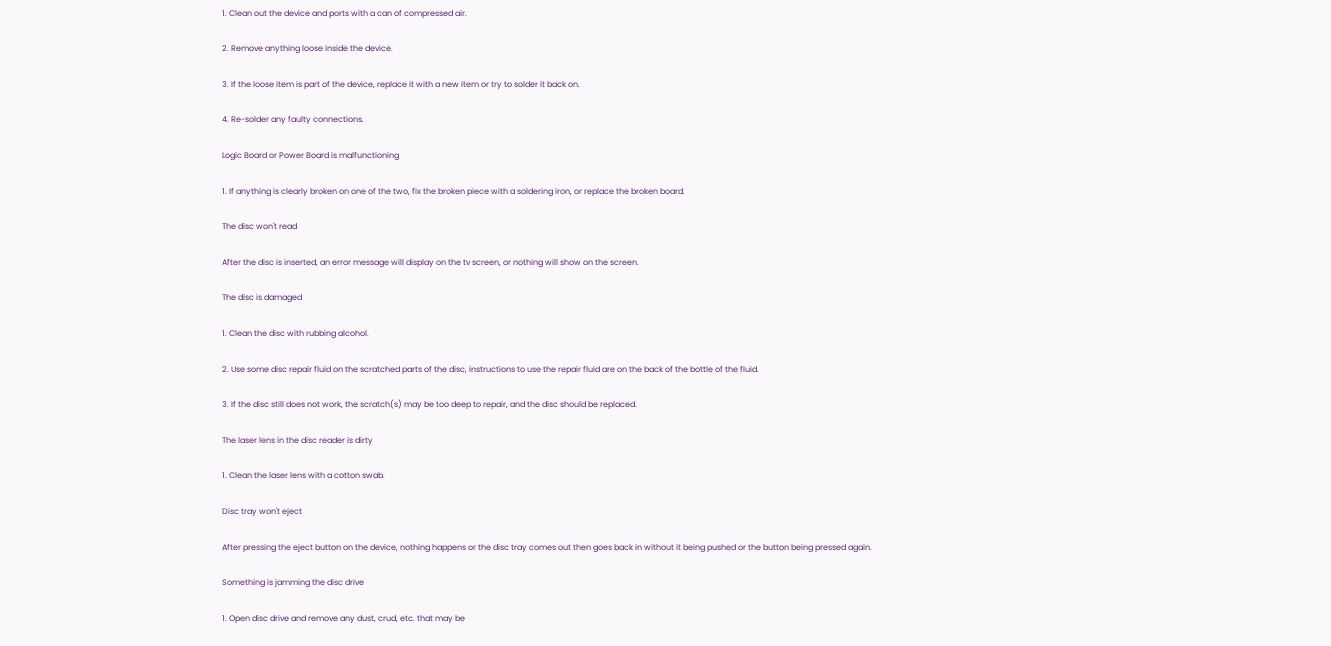1. Clean out the device and ports with a can of compressed air.

2. Remove anything loose inside the device.

3. If the loose item is part of the device, replace it with a new item or try to solder it back on.

4. Re-solder any faulty connections.

Logic Board or Power Board is malfunctioning

1. If anything is clearly broken on one of the two, fix the broken piece with a soldering iron, or replace the broken board.

The disc won't read

After the disc is inserted, an error message will display on the tv screen, or nothing will show on the screen.

The disc is damaged

1. Clean the disc with rubbing alcohol.

2. Use some disc repair fluid on the scratched parts of the disc, instructions to use the repair fluid are on the back of the bottle of the fluid.

3. If the disc still does not work, the scratch(s) may be too deep to repair, and the disc should be replaced.

The laser lens in the disc reader is dirty

1. Clean the laser lens with a cotton swab.

Disc tray won't eject

After pressing the eject button on the device, nothing happens or the disc tray comes out then goes back in without it being pushed or the button being pressed again.

Something is jamming the disc drive

1. Open disc drive and remove any dust, crud, etc. that may be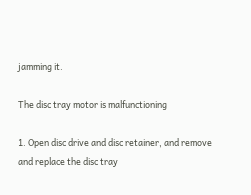jamming it.

The disc tray motor is malfunctioning

1. Open disc drive and disc retainer, and remove and replace the disc tray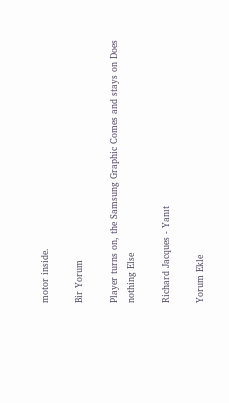motor inside.

Bir Yorum

Player turns on, the Samsung Graphic Comes and stays on Does nothing Else

Richard Jacques - Yanıt

Yorum Ekle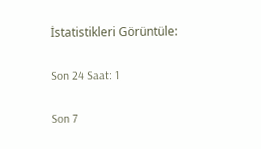İstatistikleri Görüntüle:

Son 24 Saat: 1

Son 7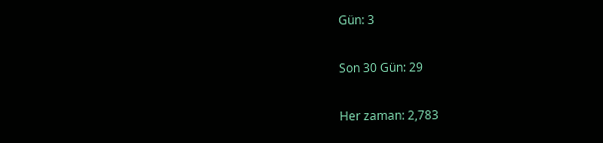Gün: 3

Son 30 Gün: 29

Her zaman: 2,783